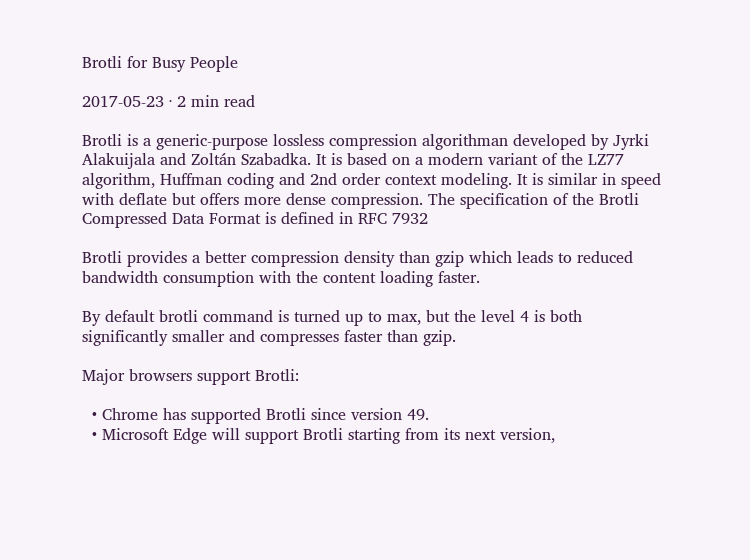Brotli for Busy People

2017-05-23 · 2 min read

Brotli is a generic-purpose lossless compression algorithman developed by Jyrki Alakuijala and Zoltán Szabadka. It is based on a modern variant of the LZ77 algorithm, Huffman coding and 2nd order context modeling. It is similar in speed with deflate but offers more dense compression. The specification of the Brotli Compressed Data Format is defined in RFC 7932

Brotli provides a better compression density than gzip which leads to reduced bandwidth consumption with the content loading faster.

By default brotli command is turned up to max, but the level 4 is both significantly smaller and compresses faster than gzip.

Major browsers support Brotli:

  • Chrome has supported Brotli since version 49.
  • Microsoft Edge will support Brotli starting from its next version,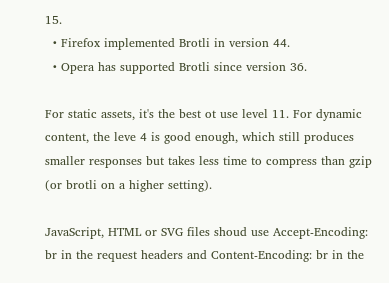15.
  • Firefox implemented Brotli in version 44.
  • Opera has supported Brotli since version 36.

For static assets, it's the best ot use level 11. For dynamic content, the leve 4 is good enough, which still produces smaller responses but takes less time to compress than gzip (or brotli on a higher setting).

JavaScript, HTML or SVG files shoud use Accept-Encoding: br in the request headers and Content-Encoding: br in the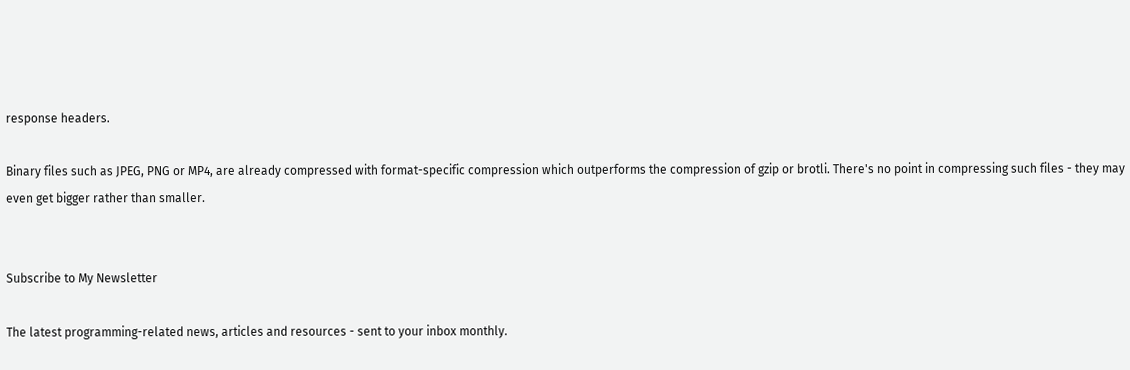response headers.

Binary files such as JPEG, PNG or MP4, are already compressed with format-specific compression which outperforms the compression of gzip or brotli. There's no point in compressing such files - they may even get bigger rather than smaller.


Subscribe to My Newsletter

The latest programming-related news, articles and resources - sent to your inbox monthly.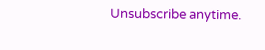Unsubscribe anytime.